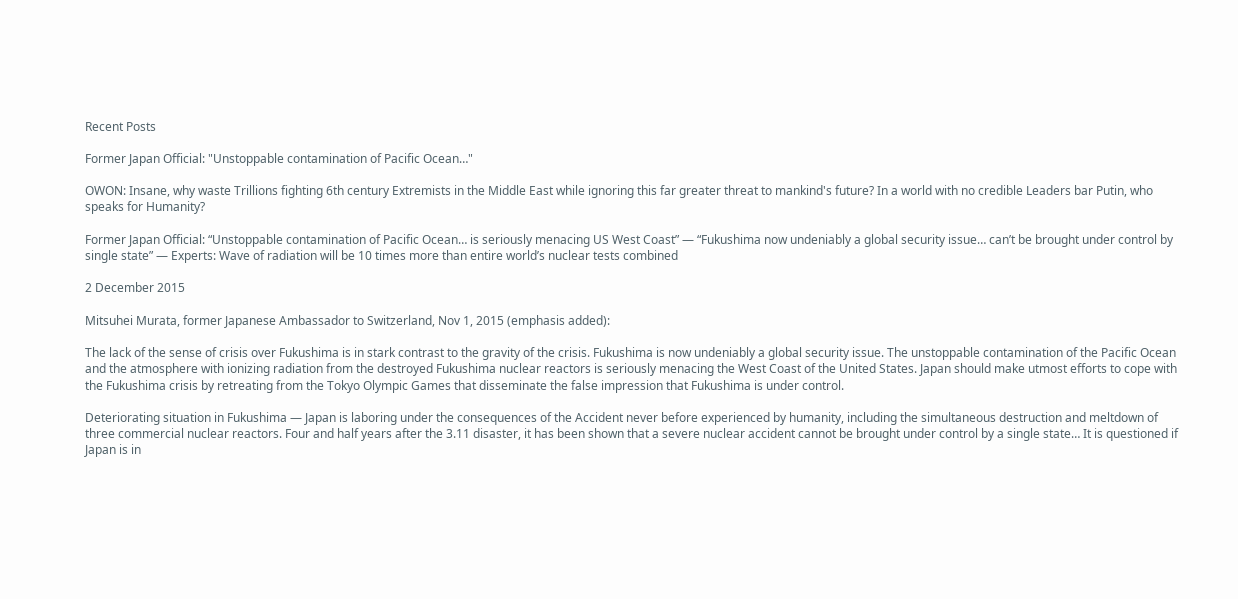Recent Posts

Former Japan Official: "Unstoppable contamination of Pacific Ocean…"

OWON: Insane, why waste Trillions fighting 6th century Extremists in the Middle East while ignoring this far greater threat to mankind's future? In a world with no credible Leaders bar Putin, who speaks for Humanity?

Former Japan Official: “Unstoppable contamination of Pacific Ocean… is seriously menacing US West Coast” — “Fukushima now undeniably a global security issue… can’t be brought under control by single state” — Experts: Wave of radiation will be 10 times more than entire world’s nuclear tests combined

2 December 2015

Mitsuhei Murata, former Japanese Ambassador to Switzerland, Nov 1, 2015 (emphasis added):

The lack of the sense of crisis over Fukushima is in stark contrast to the gravity of the crisis. Fukushima is now undeniably a global security issue. The unstoppable contamination of the Pacific Ocean and the atmosphere with ionizing radiation from the destroyed Fukushima nuclear reactors is seriously menacing the West Coast of the United States. Japan should make utmost efforts to cope with the Fukushima crisis by retreating from the Tokyo Olympic Games that disseminate the false impression that Fukushima is under control.

Deteriorating situation in Fukushima — Japan is laboring under the consequences of the Accident never before experienced by humanity, including the simultaneous destruction and meltdown of three commercial nuclear reactors. Four and half years after the 3.11 disaster, it has been shown that a severe nuclear accident cannot be brought under control by a single state… It is questioned if Japan is in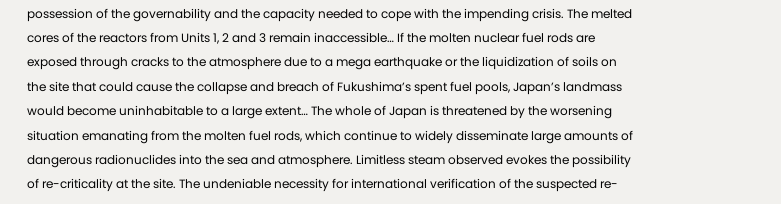possession of the governability and the capacity needed to cope with the impending crisis. The melted cores of the reactors from Units 1, 2 and 3 remain inaccessible… If the molten nuclear fuel rods are exposed through cracks to the atmosphere due to a mega earthquake or the liquidization of soils on the site that could cause the collapse and breach of Fukushima’s spent fuel pools, Japan’s landmass would become uninhabitable to a large extent… The whole of Japan is threatened by the worsening situation emanating from the molten fuel rods, which continue to widely disseminate large amounts of dangerous radionuclides into the sea and atmosphere. Limitless steam observed evokes the possibility of re-criticality at the site. The undeniable necessity for international verification of the suspected re-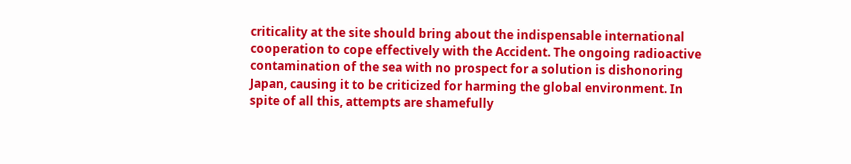criticality at the site should bring about the indispensable international cooperation to cope effectively with the Accident. The ongoing radioactive contamination of the sea with no prospect for a solution is dishonoring Japan, causing it to be criticized for harming the global environment. In spite of all this, attempts are shamefully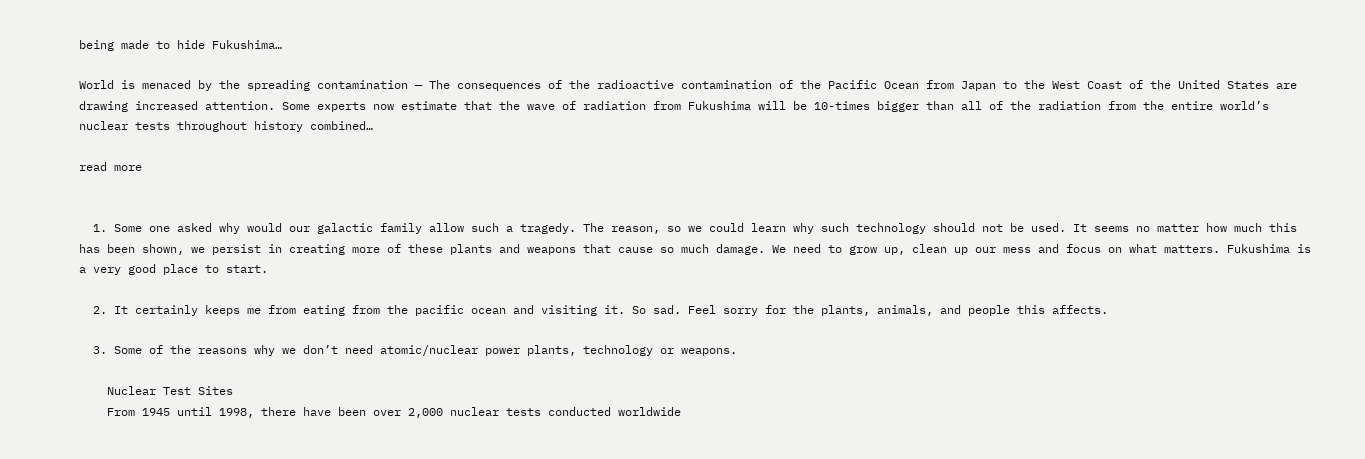being made to hide Fukushima…

World is menaced by the spreading contamination — The consequences of the radioactive contamination of the Pacific Ocean from Japan to the West Coast of the United States are drawing increased attention. Some experts now estimate that the wave of radiation from Fukushima will be 10-times bigger than all of the radiation from the entire world’s nuclear tests throughout history combined…

read more


  1. Some one asked why would our galactic family allow such a tragedy. The reason, so we could learn why such technology should not be used. It seems no matter how much this has been shown, we persist in creating more of these plants and weapons that cause so much damage. We need to grow up, clean up our mess and focus on what matters. Fukushima is a very good place to start.

  2. It certainly keeps me from eating from the pacific ocean and visiting it. So sad. Feel sorry for the plants, animals, and people this affects.

  3. Some of the reasons why we don’t need atomic/nuclear power plants, technology or weapons.

    Nuclear Test Sites
    From 1945 until 1998, there have been over 2,000 nuclear tests conducted worldwide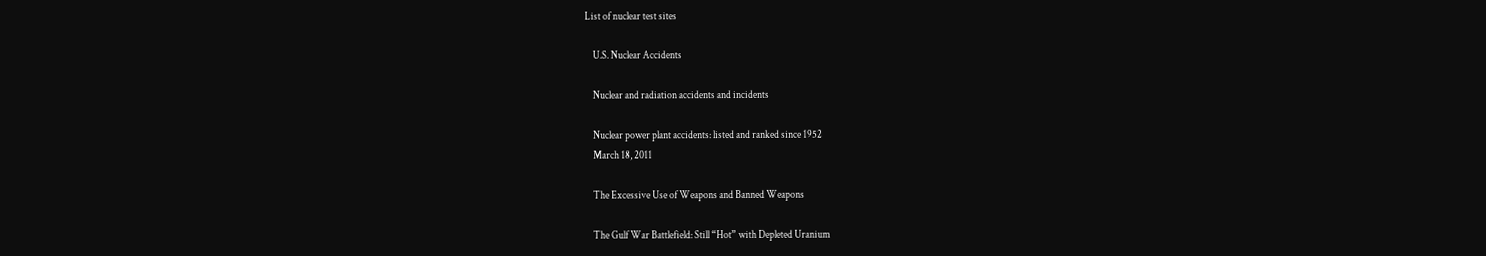List of nuclear test sites

    U.S. Nuclear Accidents

    Nuclear and radiation accidents and incidents

    Nuclear power plant accidents: listed and ranked since 1952
    March 18, 2011

    The Excessive Use of Weapons and Banned Weapons

    The Gulf War Battlefield: Still “Hot” with Depleted Uranium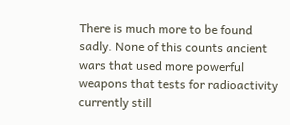There is much more to be found sadly. None of this counts ancient wars that used more powerful weapons that tests for radioactivity currently still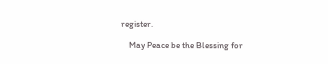register.

    May Peace be the Blessing for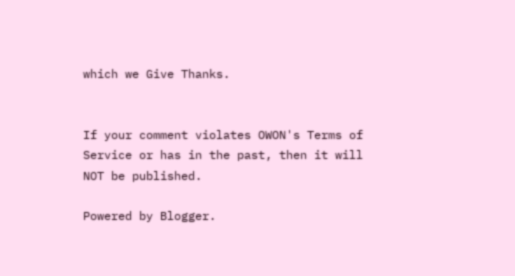which we Give Thanks.


If your comment violates OWON's Terms of Service or has in the past, then it will NOT be published.

Powered by Blogger.